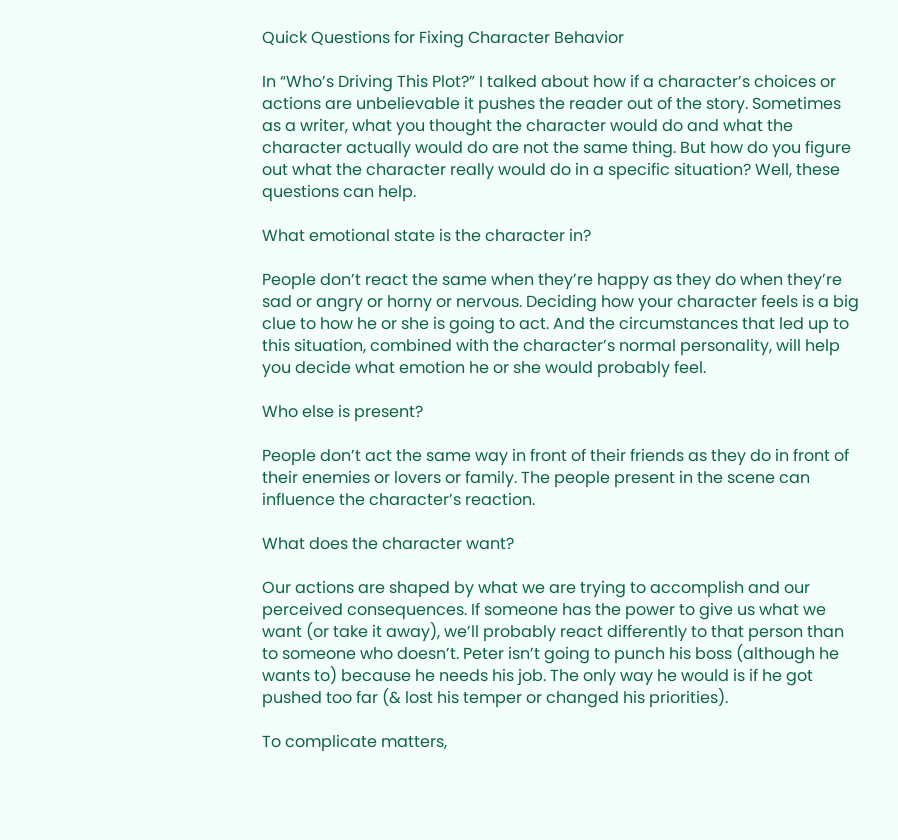Quick Questions for Fixing Character Behavior

In “Who’s Driving This Plot?” I talked about how if a character’s choices or actions are unbelievable it pushes the reader out of the story. Sometimes as a writer, what you thought the character would do and what the character actually would do are not the same thing. But how do you figure out what the character really would do in a specific situation? Well, these questions can help.

What emotional state is the character in?

People don’t react the same when they’re happy as they do when they’re sad or angry or horny or nervous. Deciding how your character feels is a big clue to how he or she is going to act. And the circumstances that led up to this situation, combined with the character’s normal personality, will help you decide what emotion he or she would probably feel.

Who else is present?

People don’t act the same way in front of their friends as they do in front of their enemies or lovers or family. The people present in the scene can influence the character’s reaction.

What does the character want?

Our actions are shaped by what we are trying to accomplish and our perceived consequences. If someone has the power to give us what we want (or take it away), we’ll probably react differently to that person than to someone who doesn’t. Peter isn’t going to punch his boss (although he wants to) because he needs his job. The only way he would is if he got pushed too far (& lost his temper or changed his priorities).

To complicate matters,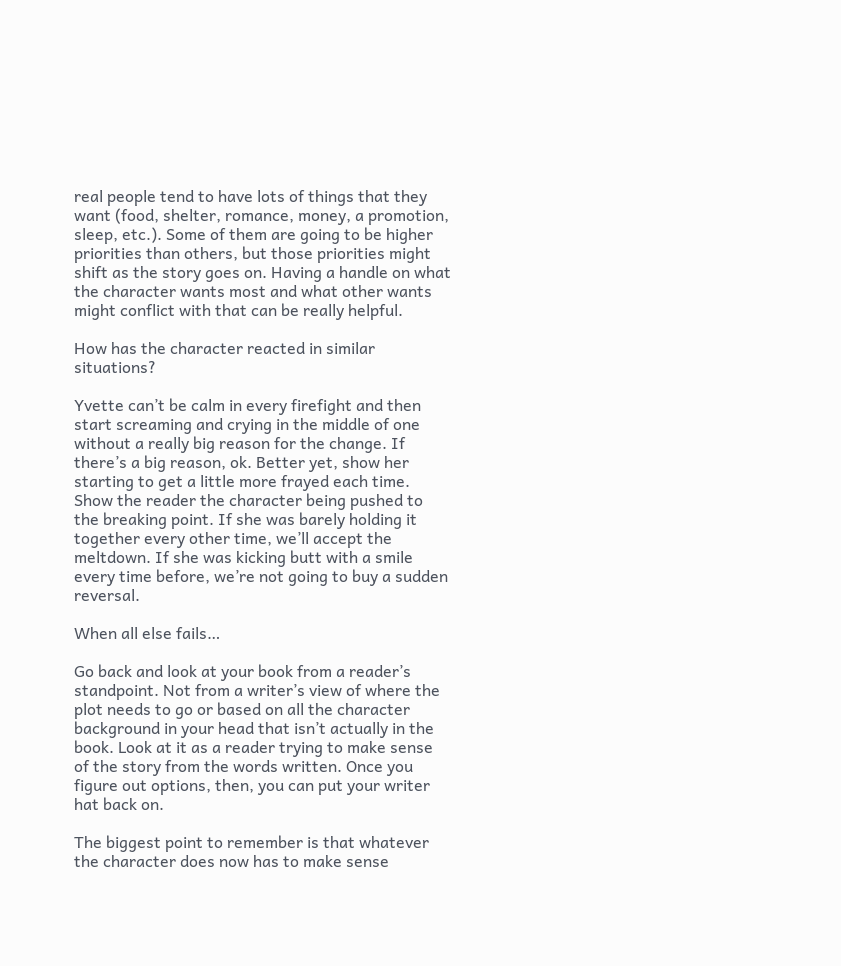real people tend to have lots of things that they want (food, shelter, romance, money, a promotion, sleep, etc.). Some of them are going to be higher priorities than others, but those priorities might shift as the story goes on. Having a handle on what the character wants most and what other wants might conflict with that can be really helpful.

How has the character reacted in similar situations?

Yvette can’t be calm in every firefight and then start screaming and crying in the middle of one without a really big reason for the change. If there’s a big reason, ok. Better yet, show her starting to get a little more frayed each time. Show the reader the character being pushed to the breaking point. If she was barely holding it together every other time, we’ll accept the meltdown. If she was kicking butt with a smile every time before, we’re not going to buy a sudden reversal.

When all else fails…

Go back and look at your book from a reader’s standpoint. Not from a writer’s view of where the plot needs to go or based on all the character background in your head that isn’t actually in the book. Look at it as a reader trying to make sense of the story from the words written. Once you figure out options, then, you can put your writer hat back on.

The biggest point to remember is that whatever the character does now has to make sense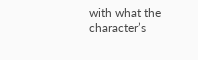with what the character’s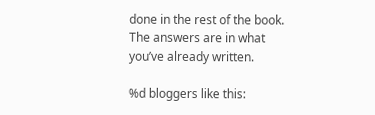done in the rest of the book. The answers are in what you’ve already written.

%d bloggers like this: